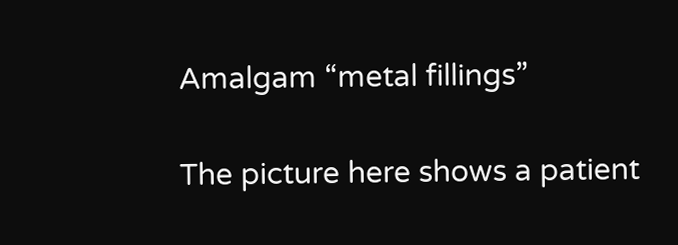Amalgam “metal fillings”

The picture here shows a patient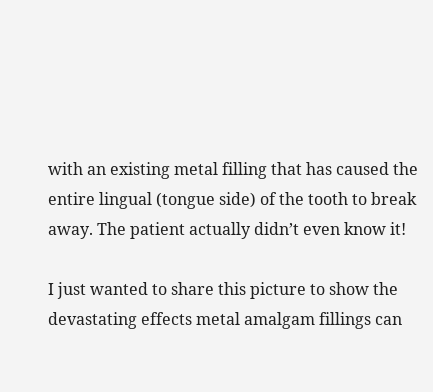with an existing metal filling that has caused the entire lingual (tongue side) of the tooth to break away. The patient actually didn’t even know it!

I just wanted to share this picture to show the devastating effects metal amalgam fillings can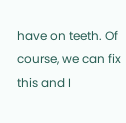have on teeth. Of course, we can fix this and I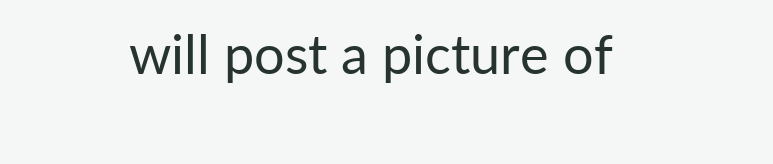will post a picture of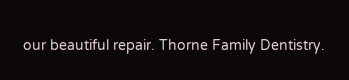our beautiful repair. Thorne Family Dentistry.